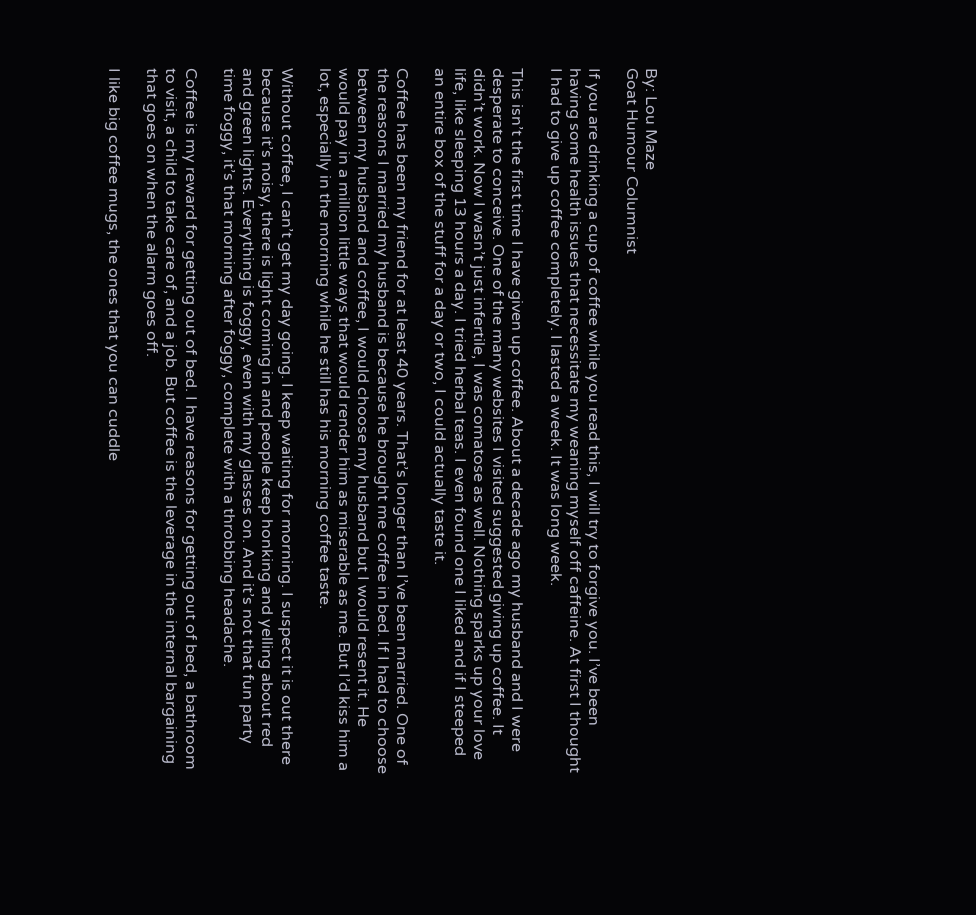By: Lou Maze
Goat Humour Columnist

If you are drinking a cup of coffee while you read this, I will try to forgive you. I’ve been having some health issues that necessitate my weaning myself off caffeine. At first I thought I had to give up coffee completely. I lasted a week. It was long week.

This isn’t the first time I have given up coffee. About a decade ago my husband and I were desperate to conceive. One of the many websites I visited suggested giving up coffee. It didn’t work. Now I wasn’t just infertile, I was comatose as well. Nothing sparks up your love life, like sleeping 13 hours a day. I tried herbal teas. I even found one I liked and if I steeped an entire box of the stuff for a day or two, I could actually taste it.

Coffee has been my friend for at least 40 years. That’s longer than I’ve been married. One of the reasons I married my husband is because he brought me coffee in bed. If I had to choose between my husband and coffee, I would choose my husband but I would resent it. He would pay in a million little ways that would render him as miserable as me. But I’d kiss him a lot, especially in the morning while he still has his morning coffee taste.

Without coffee, I can’t get my day going. I keep waiting for morning. I suspect it is out there because it’s noisy, there is light coming in and people keep honking and yelling about red and green lights. Everything is foggy, even with my glasses on. And it’s not that fun party time foggy, it’s that morning after foggy, complete with a throbbing headache.

Coffee is my reward for getting out of bed. I have reasons for getting out of bed, a bathroom to visit, a child to take care of, and a job. But coffee is the leverage in the internal bargaining that goes on when the alarm goes off.

I like big coffee mugs, the ones that you can cuddle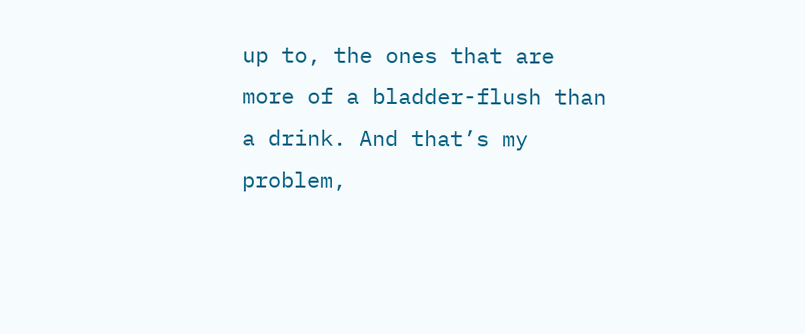up to, the ones that are more of a bladder-flush than a drink. And that’s my problem,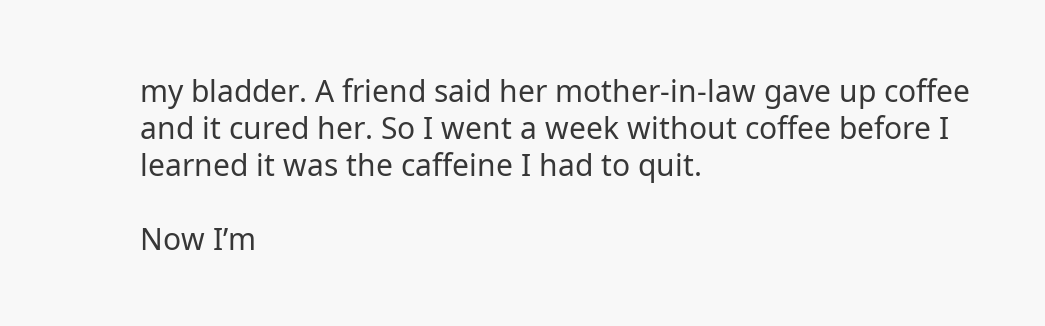my bladder. A friend said her mother-in-law gave up coffee and it cured her. So I went a week without coffee before I learned it was the caffeine I had to quit.

Now I’m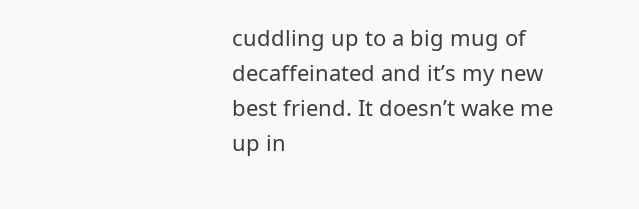cuddling up to a big mug of decaffeinated and it’s my new best friend. It doesn’t wake me up in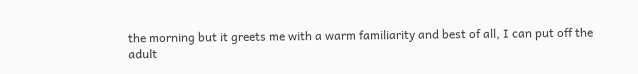the morning but it greets me with a warm familiarity and best of all, I can put off the adult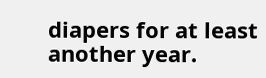diapers for at least another year.